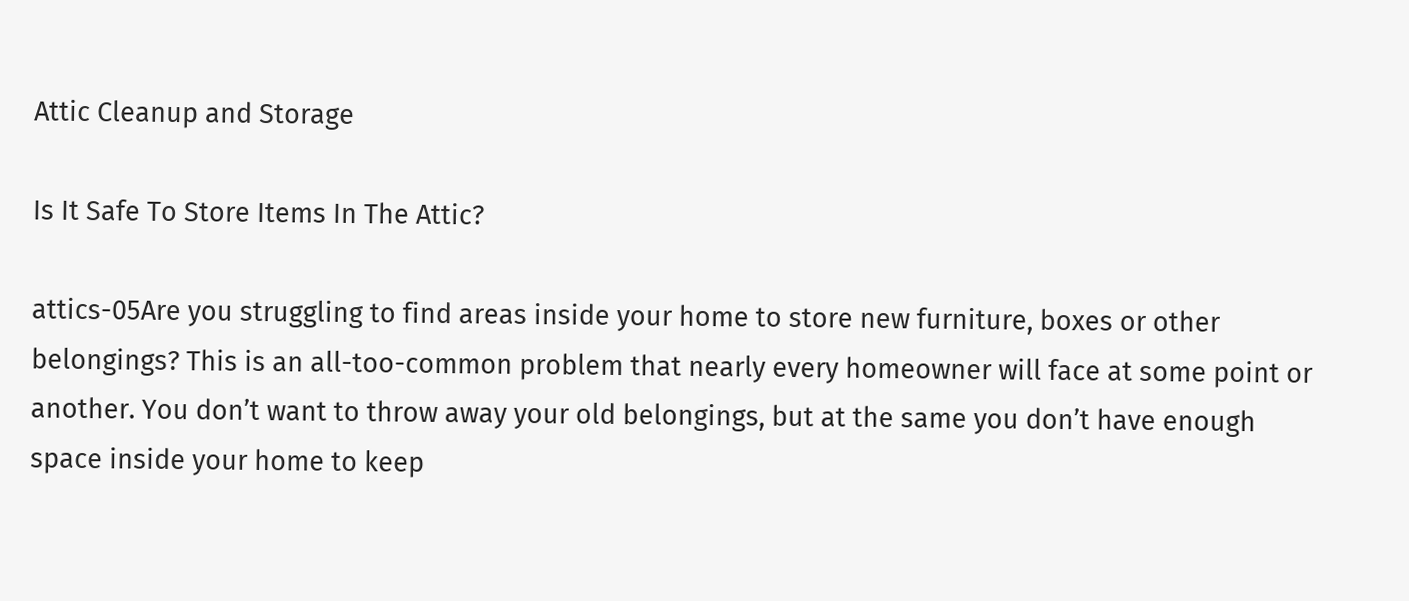Attic Cleanup and Storage

Is It Safe To Store Items In The Attic?

attics-05Are you struggling to find areas inside your home to store new furniture, boxes or other belongings? This is an all-too-common problem that nearly every homeowner will face at some point or another. You don’t want to throw away your old belongings, but at the same you don’t have enough space inside your home to keep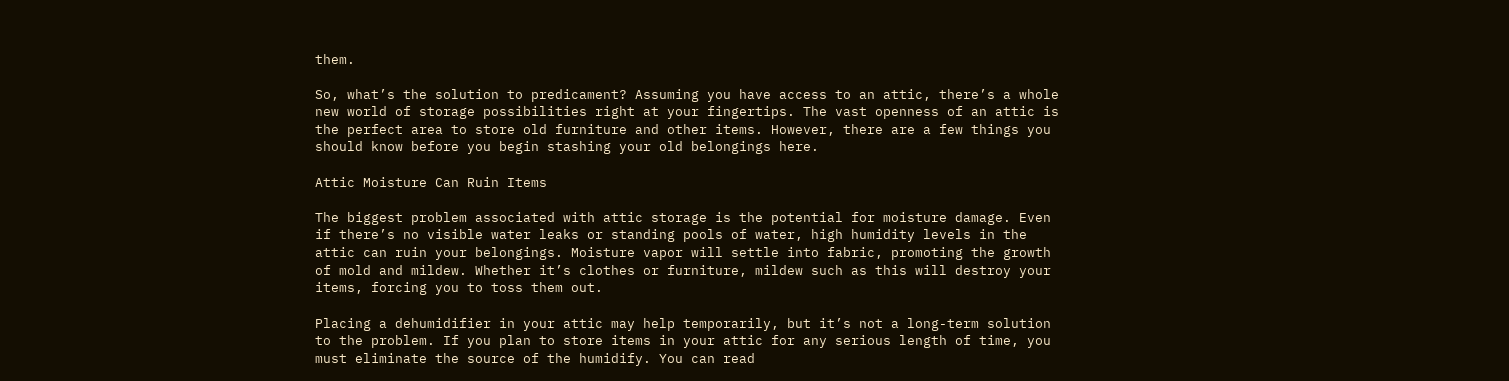them.

So, what’s the solution to predicament? Assuming you have access to an attic, there’s a whole new world of storage possibilities right at your fingertips. The vast openness of an attic is the perfect area to store old furniture and other items. However, there are a few things you should know before you begin stashing your old belongings here.

Attic Moisture Can Ruin Items

The biggest problem associated with attic storage is the potential for moisture damage. Even if there’s no visible water leaks or standing pools of water, high humidity levels in the attic can ruin your belongings. Moisture vapor will settle into fabric, promoting the growth of mold and mildew. Whether it’s clothes or furniture, mildew such as this will destroy your items, forcing you to toss them out.

Placing a dehumidifier in your attic may help temporarily, but it’s not a long-term solution to the problem. If you plan to store items in your attic for any serious length of time, you must eliminate the source of the humidify. You can read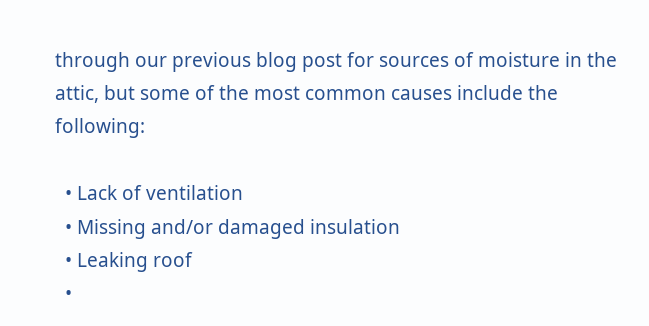through our previous blog post for sources of moisture in the attic, but some of the most common causes include the following:

  • Lack of ventilation
  • Missing and/or damaged insulation
  • Leaking roof
  •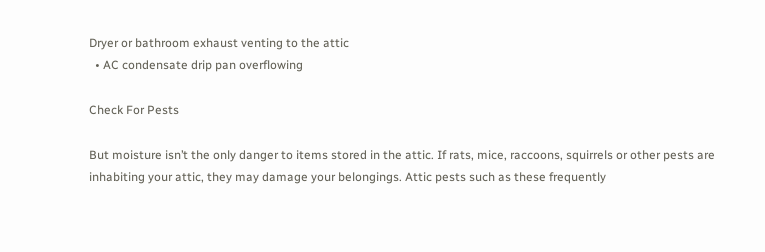Dryer or bathroom exhaust venting to the attic
  • AC condensate drip pan overflowing

Check For Pests

But moisture isn’t the only danger to items stored in the attic. If rats, mice, raccoons, squirrels or other pests are inhabiting your attic, they may damage your belongings. Attic pests such as these frequently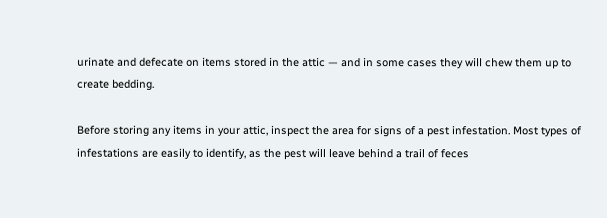urinate and defecate on items stored in the attic — and in some cases they will chew them up to create bedding.

Before storing any items in your attic, inspect the area for signs of a pest infestation. Most types of infestations are easily to identify, as the pest will leave behind a trail of feces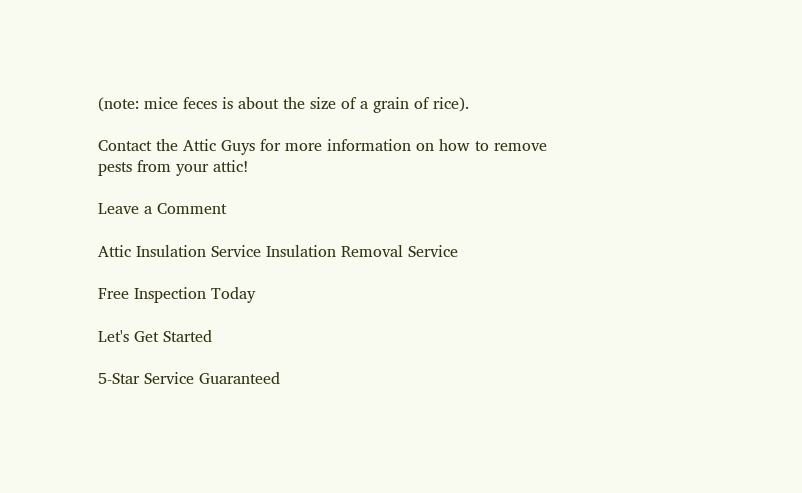(note: mice feces is about the size of a grain of rice).

Contact the Attic Guys for more information on how to remove pests from your attic!

Leave a Comment

Attic Insulation Service Insulation Removal Service

Free Inspection Today

Let's Get Started

5-Star Service Guaranteed